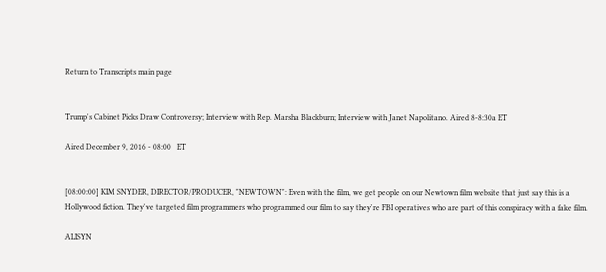Return to Transcripts main page


Trump's Cabinet Picks Draw Controversy; Interview with Rep. Marsha Blackburn; Interview with Janet Napolitano. Aired 8-8:30a ET

Aired December 9, 2016 - 08:00   ET


[08:00:00] KIM SNYDER, DIRECTOR/PRODUCER, "NEWTOWN": Even with the film, we get people on our Newtown film website that just say this is a Hollywood fiction. They've targeted film programmers who programmed our film to say they're FBI operatives who are part of this conspiracy with a fake film.

ALISYN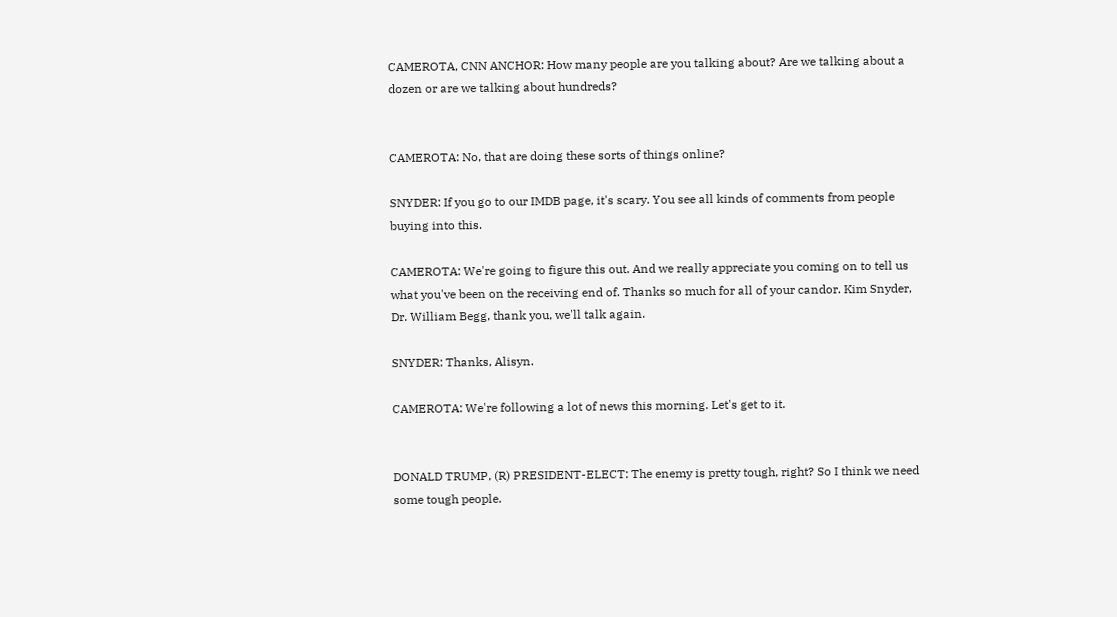CAMEROTA, CNN ANCHOR: How many people are you talking about? Are we talking about a dozen or are we talking about hundreds?


CAMEROTA: No, that are doing these sorts of things online?

SNYDER: If you go to our IMDB page, it's scary. You see all kinds of comments from people buying into this.

CAMEROTA: We're going to figure this out. And we really appreciate you coming on to tell us what you've been on the receiving end of. Thanks so much for all of your candor. Kim Snyder, Dr. William Begg, thank you, we'll talk again.

SNYDER: Thanks, Alisyn.

CAMEROTA: We're following a lot of news this morning. Let's get to it.


DONALD TRUMP, (R) PRESIDENT-ELECT: The enemy is pretty tough, right? So I think we need some tough people.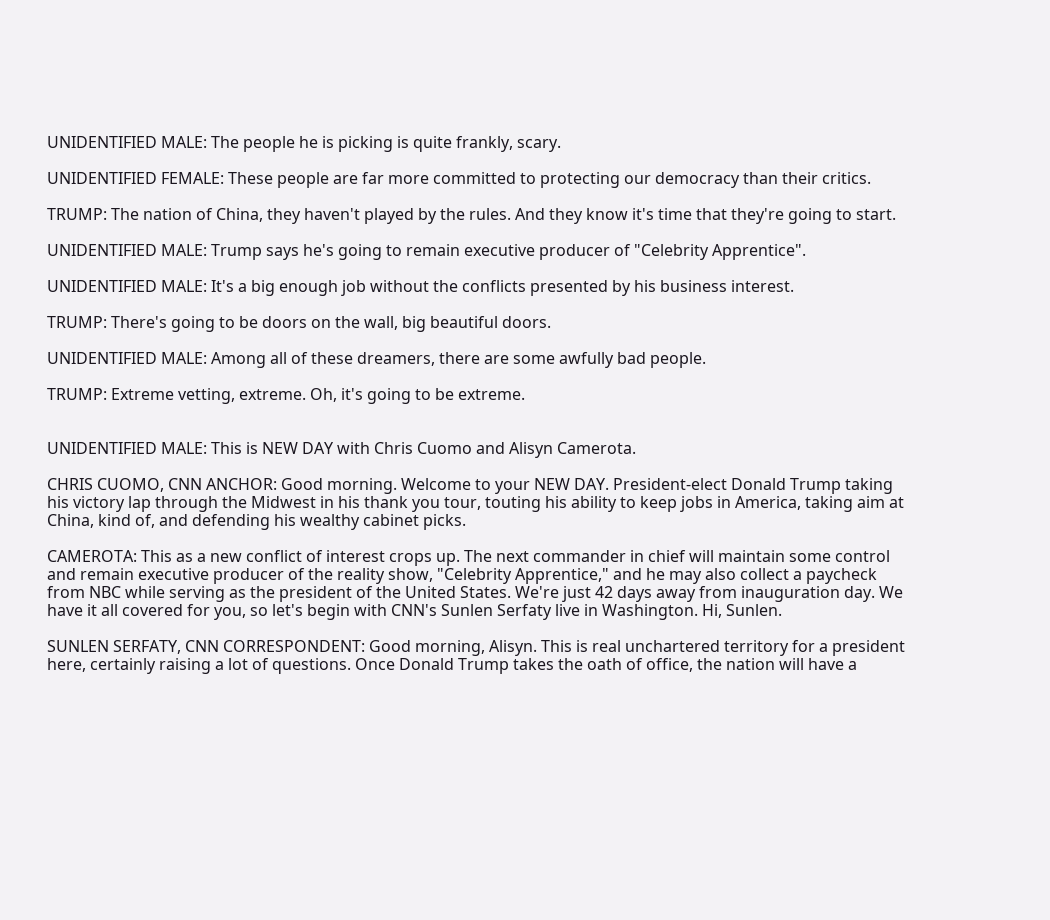UNIDENTIFIED MALE: The people he is picking is quite frankly, scary.

UNIDENTIFIED FEMALE: These people are far more committed to protecting our democracy than their critics.

TRUMP: The nation of China, they haven't played by the rules. And they know it's time that they're going to start.

UNIDENTIFIED MALE: Trump says he's going to remain executive producer of "Celebrity Apprentice".

UNIDENTIFIED MALE: It's a big enough job without the conflicts presented by his business interest.

TRUMP: There's going to be doors on the wall, big beautiful doors.

UNIDENTIFIED MALE: Among all of these dreamers, there are some awfully bad people.

TRUMP: Extreme vetting, extreme. Oh, it's going to be extreme.


UNIDENTIFIED MALE: This is NEW DAY with Chris Cuomo and Alisyn Camerota.

CHRIS CUOMO, CNN ANCHOR: Good morning. Welcome to your NEW DAY. President-elect Donald Trump taking his victory lap through the Midwest in his thank you tour, touting his ability to keep jobs in America, taking aim at China, kind of, and defending his wealthy cabinet picks.

CAMEROTA: This as a new conflict of interest crops up. The next commander in chief will maintain some control and remain executive producer of the reality show, "Celebrity Apprentice," and he may also collect a paycheck from NBC while serving as the president of the United States. We're just 42 days away from inauguration day. We have it all covered for you, so let's begin with CNN's Sunlen Serfaty live in Washington. Hi, Sunlen.

SUNLEN SERFATY, CNN CORRESPONDENT: Good morning, Alisyn. This is real unchartered territory for a president here, certainly raising a lot of questions. Once Donald Trump takes the oath of office, the nation will have a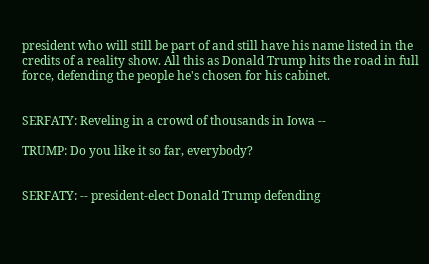president who will still be part of and still have his name listed in the credits of a reality show. All this as Donald Trump hits the road in full force, defending the people he's chosen for his cabinet.


SERFATY: Reveling in a crowd of thousands in Iowa --

TRUMP: Do you like it so far, everybody?


SERFATY: -- president-elect Donald Trump defending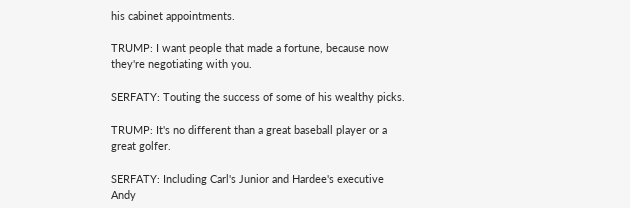his cabinet appointments.

TRUMP: I want people that made a fortune, because now they're negotiating with you.

SERFATY: Touting the success of some of his wealthy picks.

TRUMP: It's no different than a great baseball player or a great golfer.

SERFATY: Including Carl's Junior and Hardee's executive Andy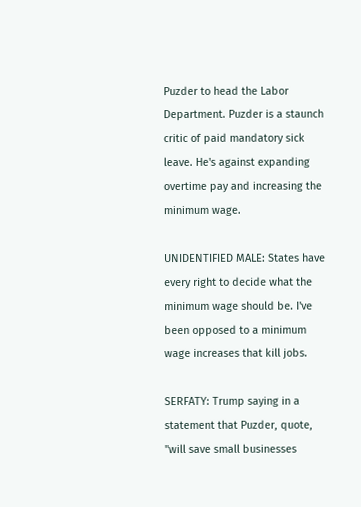Puzder to head the Labor Department. Puzder is a staunch critic of paid mandatory sick leave. He's against expanding overtime pay and increasing the minimum wage.

UNIDENTIFIED MALE: States have every right to decide what the minimum wage should be. I've been opposed to a minimum wage increases that kill jobs.

SERFATY: Trump saying in a statement that Puzder, quote, "will save small businesses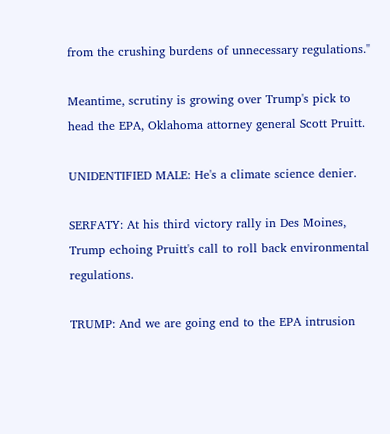from the crushing burdens of unnecessary regulations."

Meantime, scrutiny is growing over Trump's pick to head the EPA, Oklahoma attorney general Scott Pruitt.

UNIDENTIFIED MALE: He's a climate science denier.

SERFATY: At his third victory rally in Des Moines, Trump echoing Pruitt's call to roll back environmental regulations.

TRUMP: And we are going end to the EPA intrusion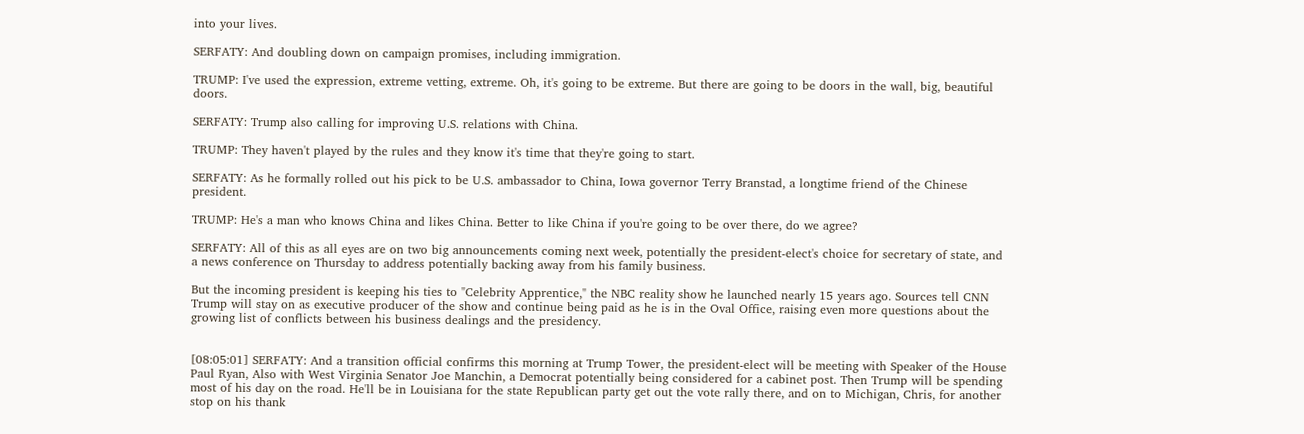into your lives.

SERFATY: And doubling down on campaign promises, including immigration.

TRUMP: I've used the expression, extreme vetting, extreme. Oh, it's going to be extreme. But there are going to be doors in the wall, big, beautiful doors.

SERFATY: Trump also calling for improving U.S. relations with China.

TRUMP: They haven't played by the rules and they know it's time that they're going to start.

SERFATY: As he formally rolled out his pick to be U.S. ambassador to China, Iowa governor Terry Branstad, a longtime friend of the Chinese president.

TRUMP: He's a man who knows China and likes China. Better to like China if you're going to be over there, do we agree?

SERFATY: All of this as all eyes are on two big announcements coming next week, potentially the president-elect's choice for secretary of state, and a news conference on Thursday to address potentially backing away from his family business.

But the incoming president is keeping his ties to "Celebrity Apprentice," the NBC reality show he launched nearly 15 years ago. Sources tell CNN Trump will stay on as executive producer of the show and continue being paid as he is in the Oval Office, raising even more questions about the growing list of conflicts between his business dealings and the presidency.


[08:05:01] SERFATY: And a transition official confirms this morning at Trump Tower, the president-elect will be meeting with Speaker of the House Paul Ryan, Also with West Virginia Senator Joe Manchin, a Democrat potentially being considered for a cabinet post. Then Trump will be spending most of his day on the road. He'll be in Louisiana for the state Republican party get out the vote rally there, and on to Michigan, Chris, for another stop on his thank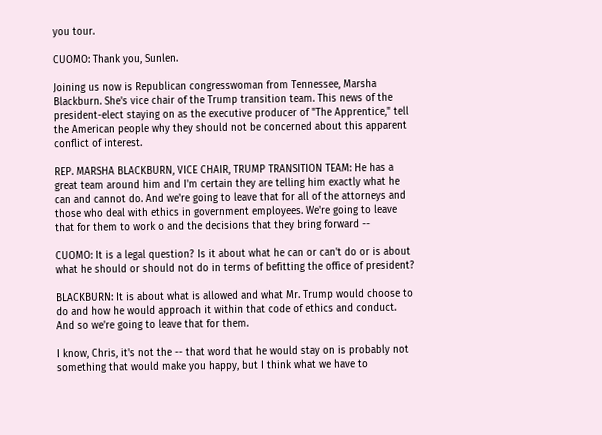you tour.

CUOMO: Thank you, Sunlen.

Joining us now is Republican congresswoman from Tennessee, Marsha Blackburn. She's vice chair of the Trump transition team. This news of the president-elect staying on as the executive producer of "The Apprentice," tell the American people why they should not be concerned about this apparent conflict of interest.

REP. MARSHA BLACKBURN, VICE CHAIR, TRUMP TRANSITION TEAM: He has a great team around him and I'm certain they are telling him exactly what he can and cannot do. And we're going to leave that for all of the attorneys and those who deal with ethics in government employees. We're going to leave that for them to work o and the decisions that they bring forward --

CUOMO: It is a legal question? Is it about what he can or can't do or is about what he should or should not do in terms of befitting the office of president?

BLACKBURN: It is about what is allowed and what Mr. Trump would choose to do and how he would approach it within that code of ethics and conduct. And so we're going to leave that for them.

I know, Chris, it's not the -- that word that he would stay on is probably not something that would make you happy, but I think what we have to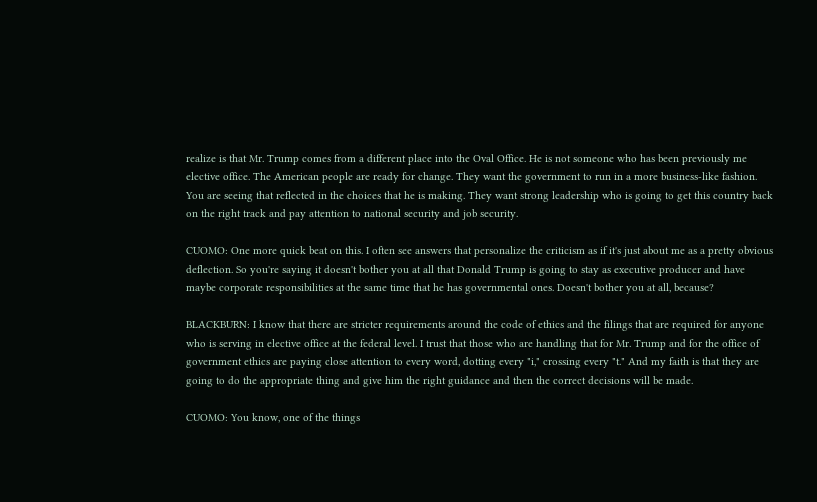realize is that Mr. Trump comes from a different place into the Oval Office. He is not someone who has been previously me elective office. The American people are ready for change. They want the government to run in a more business-like fashion. You are seeing that reflected in the choices that he is making. They want strong leadership who is going to get this country back on the right track and pay attention to national security and job security.

CUOMO: One more quick beat on this. I often see answers that personalize the criticism as if it's just about me as a pretty obvious deflection. So you're saying it doesn't bother you at all that Donald Trump is going to stay as executive producer and have maybe corporate responsibilities at the same time that he has governmental ones. Doesn't bother you at all, because?

BLACKBURN: I know that there are stricter requirements around the code of ethics and the filings that are required for anyone who is serving in elective office at the federal level. I trust that those who are handling that for Mr. Trump and for the office of government ethics are paying close attention to every word, dotting every "i," crossing every "t." And my faith is that they are going to do the appropriate thing and give him the right guidance and then the correct decisions will be made.

CUOMO: You know, one of the things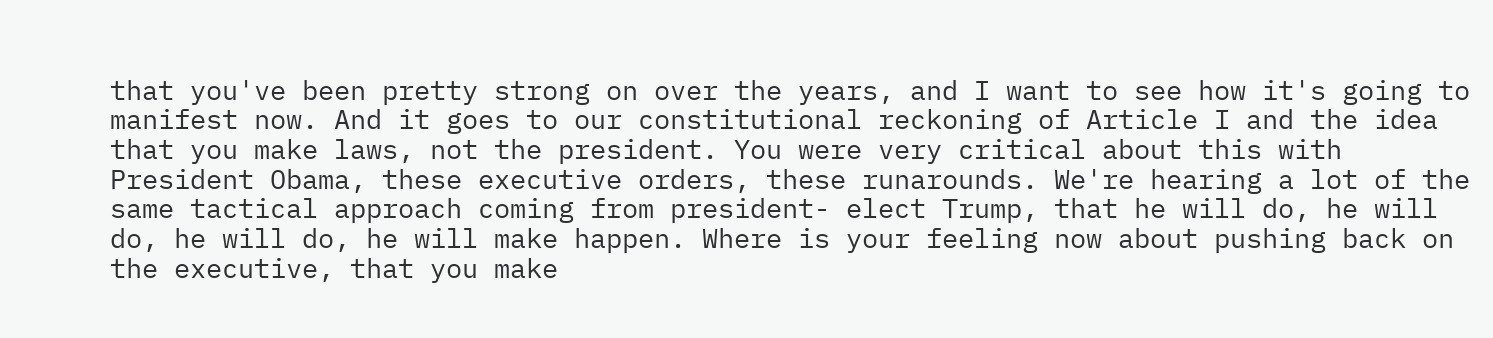that you've been pretty strong on over the years, and I want to see how it's going to manifest now. And it goes to our constitutional reckoning of Article I and the idea that you make laws, not the president. You were very critical about this with President Obama, these executive orders, these runarounds. We're hearing a lot of the same tactical approach coming from president- elect Trump, that he will do, he will do, he will do, he will make happen. Where is your feeling now about pushing back on the executive, that you make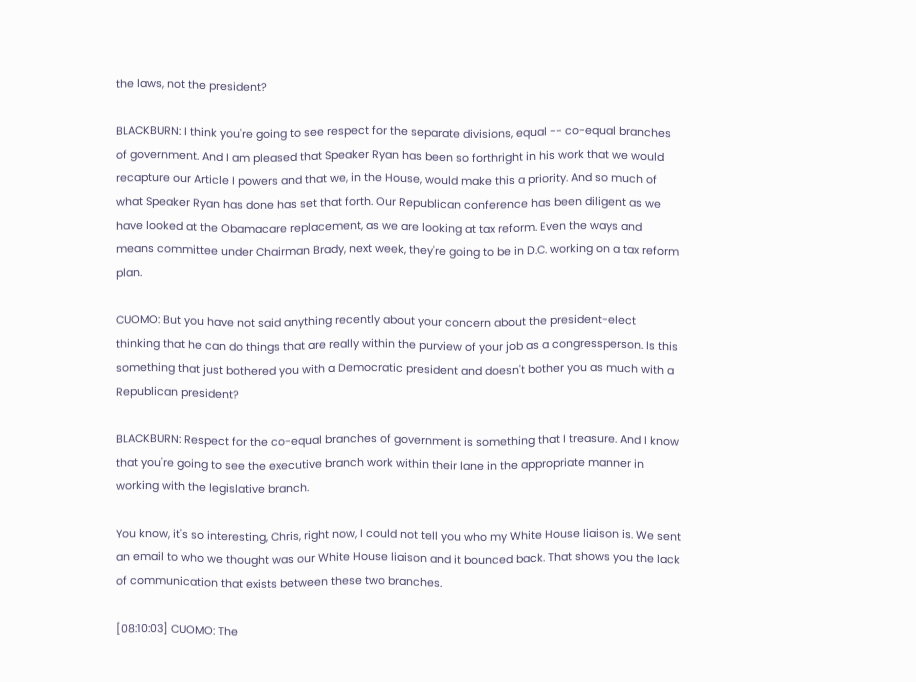the laws, not the president?

BLACKBURN: I think you're going to see respect for the separate divisions, equal -- co-equal branches of government. And I am pleased that Speaker Ryan has been so forthright in his work that we would recapture our Article I powers and that we, in the House, would make this a priority. And so much of what Speaker Ryan has done has set that forth. Our Republican conference has been diligent as we have looked at the Obamacare replacement, as we are looking at tax reform. Even the ways and means committee under Chairman Brady, next week, they're going to be in D.C. working on a tax reform plan.

CUOMO: But you have not said anything recently about your concern about the president-elect thinking that he can do things that are really within the purview of your job as a congressperson. Is this something that just bothered you with a Democratic president and doesn't bother you as much with a Republican president?

BLACKBURN: Respect for the co-equal branches of government is something that I treasure. And I know that you're going to see the executive branch work within their lane in the appropriate manner in working with the legislative branch.

You know, it's so interesting, Chris, right now, I could not tell you who my White House liaison is. We sent an email to who we thought was our White House liaison and it bounced back. That shows you the lack of communication that exists between these two branches.

[08:10:03] CUOMO: The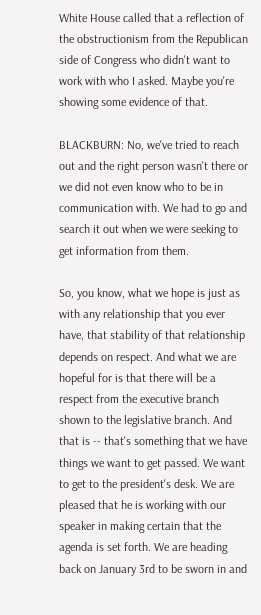White House called that a reflection of the obstructionism from the Republican side of Congress who didn't want to work with who I asked. Maybe you're showing some evidence of that.

BLACKBURN: No, we've tried to reach out and the right person wasn't there or we did not even know who to be in communication with. We had to go and search it out when we were seeking to get information from them.

So, you know, what we hope is just as with any relationship that you ever have, that stability of that relationship depends on respect. And what we are hopeful for is that there will be a respect from the executive branch shown to the legislative branch. And that is -- that's something that we have things we want to get passed. We want to get to the president's desk. We are pleased that he is working with our speaker in making certain that the agenda is set forth. We are heading back on January 3rd to be sworn in and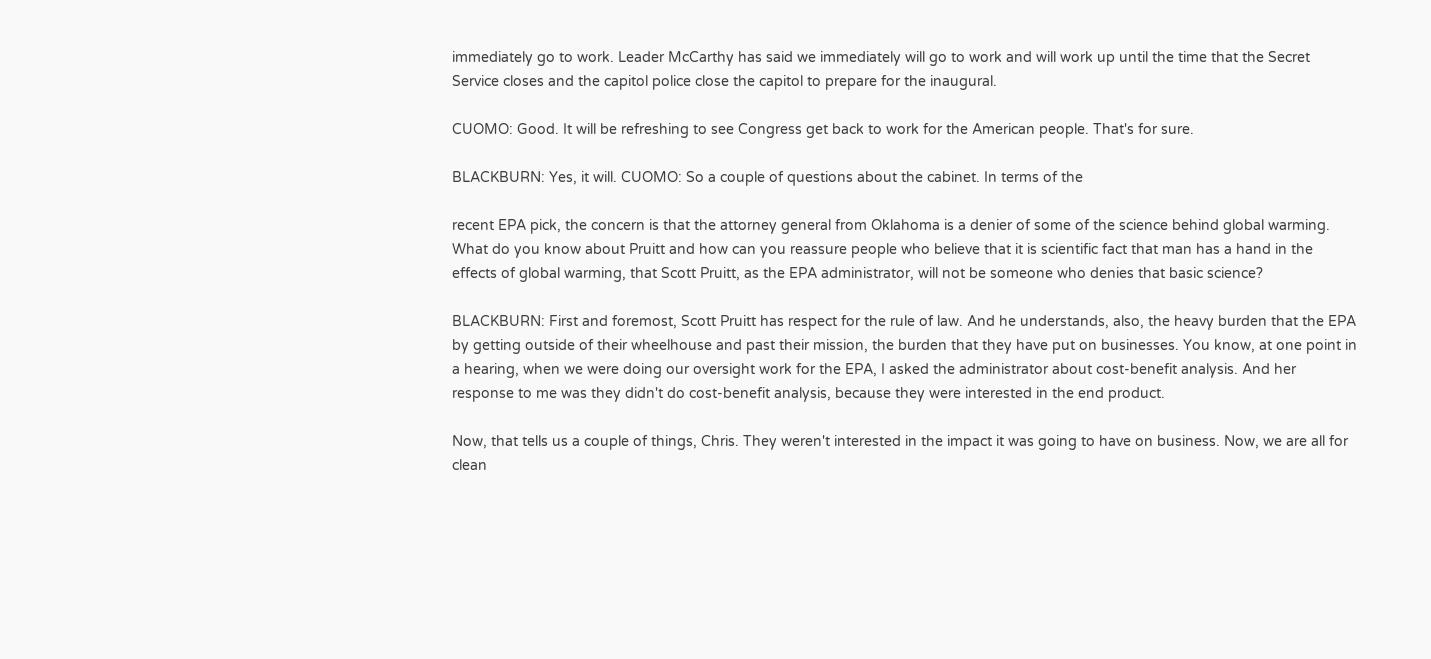immediately go to work. Leader McCarthy has said we immediately will go to work and will work up until the time that the Secret Service closes and the capitol police close the capitol to prepare for the inaugural.

CUOMO: Good. It will be refreshing to see Congress get back to work for the American people. That's for sure.

BLACKBURN: Yes, it will. CUOMO: So a couple of questions about the cabinet. In terms of the

recent EPA pick, the concern is that the attorney general from Oklahoma is a denier of some of the science behind global warming. What do you know about Pruitt and how can you reassure people who believe that it is scientific fact that man has a hand in the effects of global warming, that Scott Pruitt, as the EPA administrator, will not be someone who denies that basic science?

BLACKBURN: First and foremost, Scott Pruitt has respect for the rule of law. And he understands, also, the heavy burden that the EPA by getting outside of their wheelhouse and past their mission, the burden that they have put on businesses. You know, at one point in a hearing, when we were doing our oversight work for the EPA, I asked the administrator about cost-benefit analysis. And her response to me was they didn't do cost-benefit analysis, because they were interested in the end product.

Now, that tells us a couple of things, Chris. They weren't interested in the impact it was going to have on business. Now, we are all for clean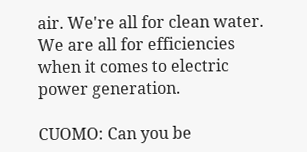air. We're all for clean water. We are all for efficiencies when it comes to electric power generation.

CUOMO: Can you be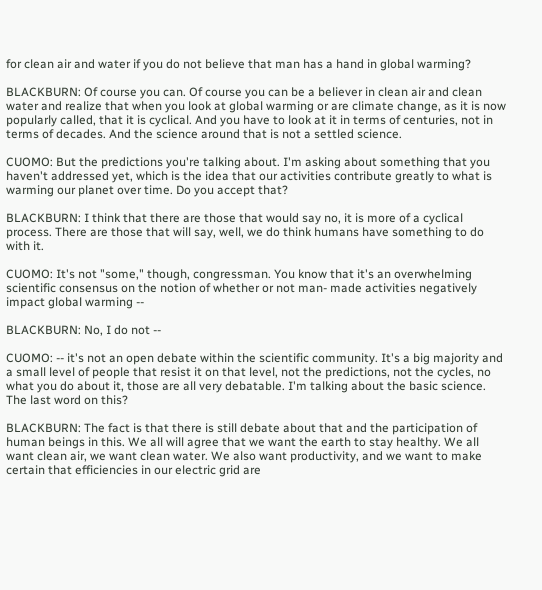for clean air and water if you do not believe that man has a hand in global warming?

BLACKBURN: Of course you can. Of course you can be a believer in clean air and clean water and realize that when you look at global warming or are climate change, as it is now popularly called, that it is cyclical. And you have to look at it in terms of centuries, not in terms of decades. And the science around that is not a settled science.

CUOMO: But the predictions you're talking about. I'm asking about something that you haven't addressed yet, which is the idea that our activities contribute greatly to what is warming our planet over time. Do you accept that?

BLACKBURN: I think that there are those that would say no, it is more of a cyclical process. There are those that will say, well, we do think humans have something to do with it.

CUOMO: It's not "some," though, congressman. You know that it's an overwhelming scientific consensus on the notion of whether or not man- made activities negatively impact global warming --

BLACKBURN: No, I do not --

CUOMO: -- it's not an open debate within the scientific community. It's a big majority and a small level of people that resist it on that level, not the predictions, not the cycles, no what you do about it, those are all very debatable. I'm talking about the basic science. The last word on this?

BLACKBURN: The fact is that there is still debate about that and the participation of human beings in this. We all will agree that we want the earth to stay healthy. We all want clean air, we want clean water. We also want productivity, and we want to make certain that efficiencies in our electric grid are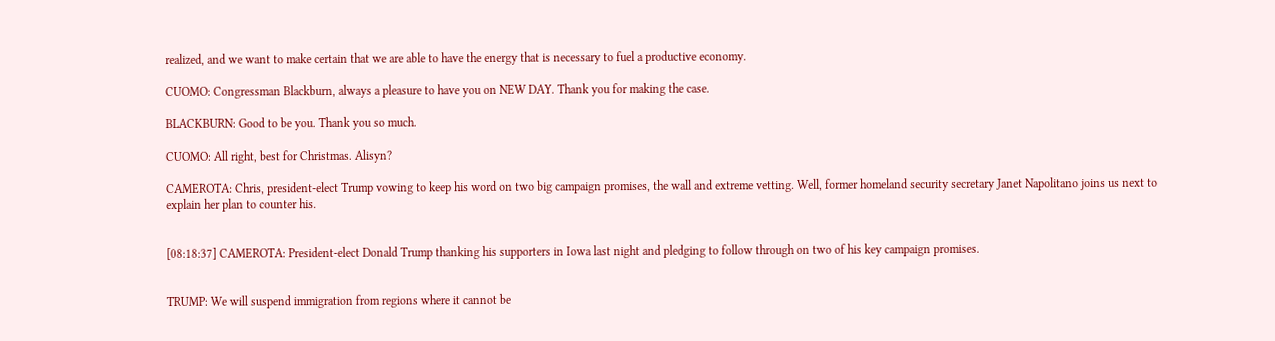realized, and we want to make certain that we are able to have the energy that is necessary to fuel a productive economy.

CUOMO: Congressman Blackburn, always a pleasure to have you on NEW DAY. Thank you for making the case.

BLACKBURN: Good to be you. Thank you so much.

CUOMO: All right, best for Christmas. Alisyn?

CAMEROTA: Chris, president-elect Trump vowing to keep his word on two big campaign promises, the wall and extreme vetting. Well, former homeland security secretary Janet Napolitano joins us next to explain her plan to counter his.


[08:18:37] CAMEROTA: President-elect Donald Trump thanking his supporters in Iowa last night and pledging to follow through on two of his key campaign promises.


TRUMP: We will suspend immigration from regions where it cannot be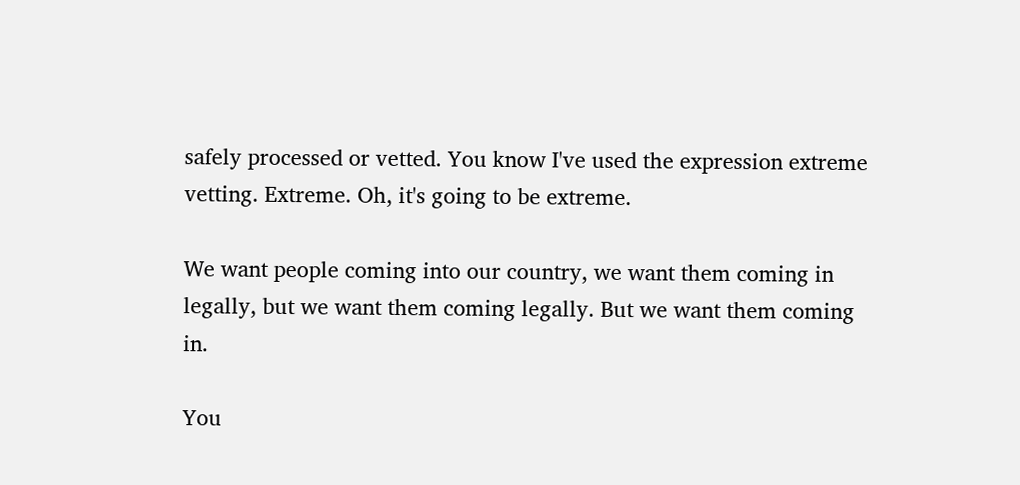safely processed or vetted. You know I've used the expression extreme vetting. Extreme. Oh, it's going to be extreme.

We want people coming into our country, we want them coming in legally, but we want them coming legally. But we want them coming in.

You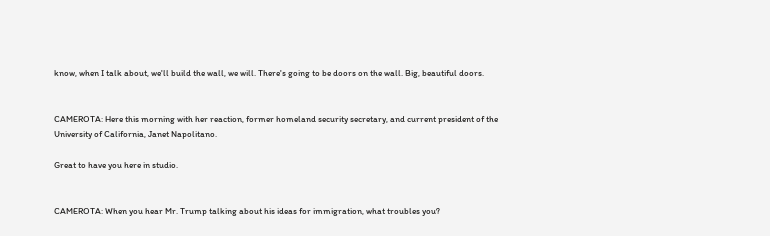know, when I talk about, we'll build the wall, we will. There's going to be doors on the wall. Big, beautiful doors.


CAMEROTA: Here this morning with her reaction, former homeland security secretary, and current president of the University of California, Janet Napolitano.

Great to have you here in studio.


CAMEROTA: When you hear Mr. Trump talking about his ideas for immigration, what troubles you?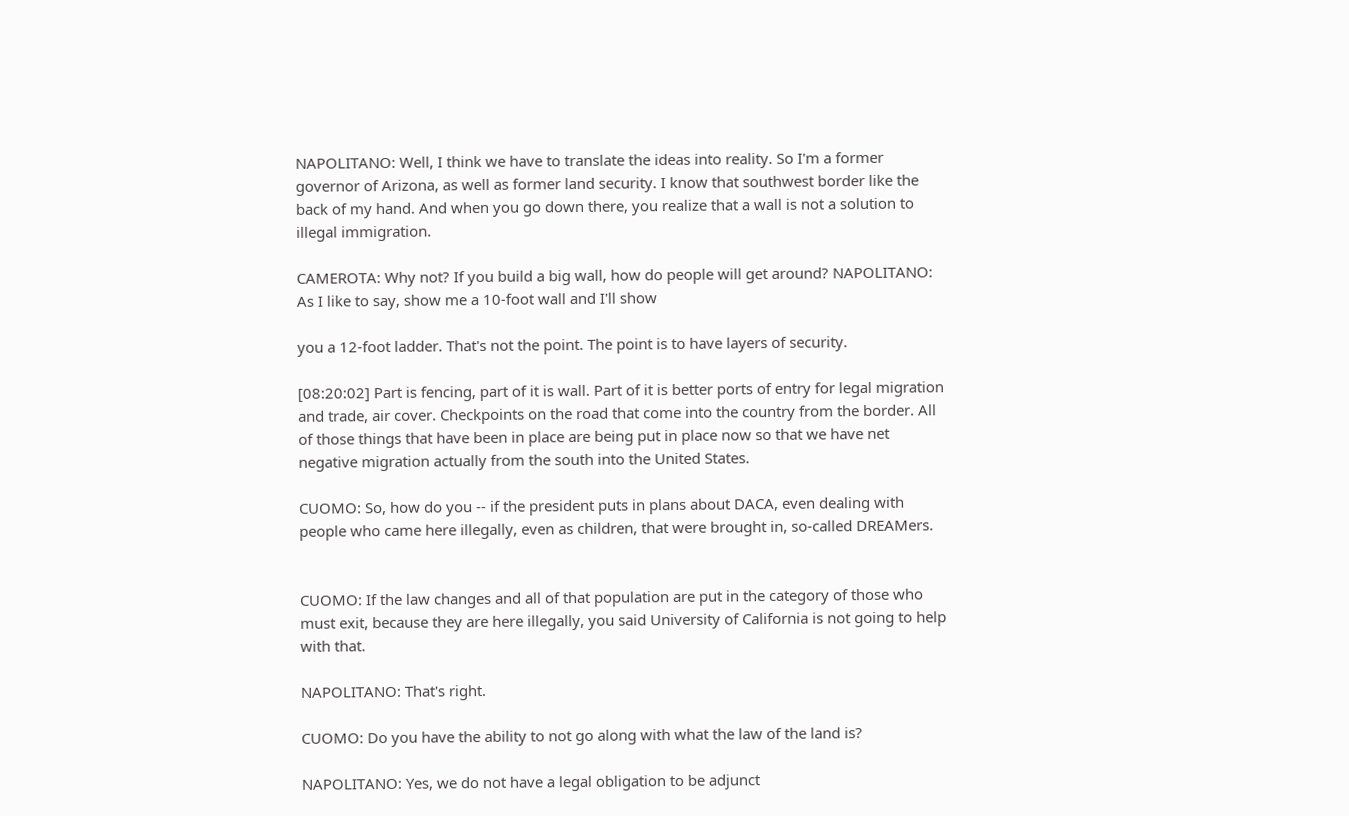NAPOLITANO: Well, I think we have to translate the ideas into reality. So I'm a former governor of Arizona, as well as former land security. I know that southwest border like the back of my hand. And when you go down there, you realize that a wall is not a solution to illegal immigration.

CAMEROTA: Why not? If you build a big wall, how do people will get around? NAPOLITANO: As I like to say, show me a 10-foot wall and I'll show

you a 12-foot ladder. That's not the point. The point is to have layers of security.

[08:20:02] Part is fencing, part of it is wall. Part of it is better ports of entry for legal migration and trade, air cover. Checkpoints on the road that come into the country from the border. All of those things that have been in place are being put in place now so that we have net negative migration actually from the south into the United States.

CUOMO: So, how do you -- if the president puts in plans about DACA, even dealing with people who came here illegally, even as children, that were brought in, so-called DREAMers.


CUOMO: If the law changes and all of that population are put in the category of those who must exit, because they are here illegally, you said University of California is not going to help with that.

NAPOLITANO: That's right.

CUOMO: Do you have the ability to not go along with what the law of the land is?

NAPOLITANO: Yes, we do not have a legal obligation to be adjunct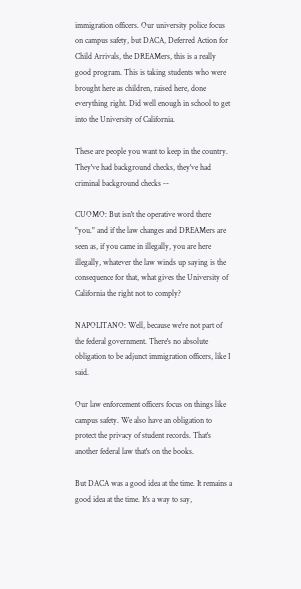immigration officers. Our university police focus on campus safety, but DACA, Deferred Action for Child Arrivals, the DREAMers, this is a really good program. This is taking students who were brought here as children, raised here, done everything right. Did well enough in school to get into the University of California.

These are people you want to keep in the country. They've had background checks, they've had criminal background checks --

CUOMO: But isn't the operative word there "you." and if the law changes and DREAMers are seen as, if you came in illegally, you are here illegally, whatever the law winds up saying is the consequence for that, what gives the University of California the right not to comply?

NAPOLITANO: Well, because we're not part of the federal government. There's no absolute obligation to be adjunct immigration officers, like I said.

Our law enforcement officers focus on things like campus safety. We also have an obligation to protect the privacy of student records. That's another federal law that's on the books.

But DACA was a good idea at the time. It remains a good idea at the time. It's a way to say,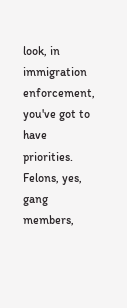look, in immigration enforcement, you've got to have priorities. Felons, yes, gang members,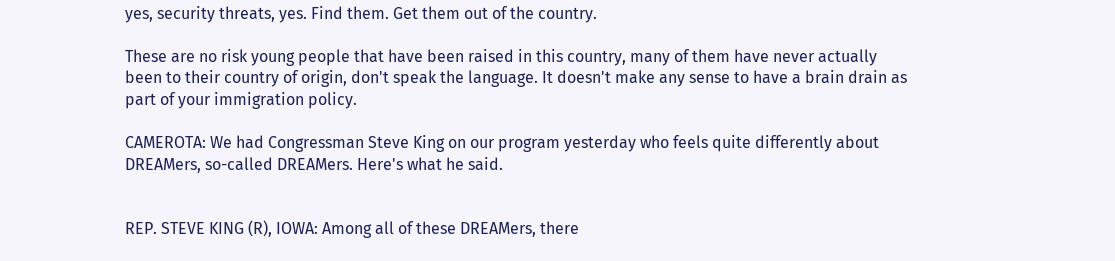yes, security threats, yes. Find them. Get them out of the country.

These are no risk young people that have been raised in this country, many of them have never actually been to their country of origin, don't speak the language. It doesn't make any sense to have a brain drain as part of your immigration policy.

CAMEROTA: We had Congressman Steve King on our program yesterday who feels quite differently about DREAMers, so-called DREAMers. Here's what he said.


REP. STEVE KING (R), IOWA: Among all of these DREAMers, there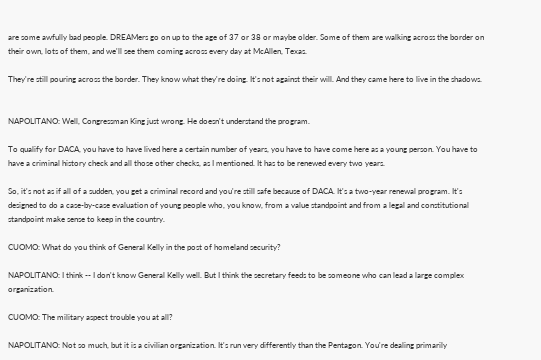are some awfully bad people. DREAMers go on up to the age of 37 or 38 or maybe older. Some of them are walking across the border on their own, lots of them, and we'll see them coming across every day at McAllen, Texas.

They're still pouring across the border. They know what they're doing. It's not against their will. And they came here to live in the shadows.


NAPOLITANO: Well, Congressman King just wrong. He doesn't understand the program.

To qualify for DACA, you have to have lived here a certain number of years, you have to have come here as a young person. You have to have a criminal history check and all those other checks, as I mentioned. It has to be renewed every two years.

So, it's not as if all of a sudden, you get a criminal record and you're still safe because of DACA. It's a two-year renewal program. It's designed to do a case-by-case evaluation of young people who, you know, from a value standpoint and from a legal and constitutional standpoint make sense to keep in the country.

CUOMO: What do you think of General Kelly in the post of homeland security?

NAPOLITANO: I think -- I don't know General Kelly well. But I think the secretary feeds to be someone who can lead a large complex organization.

CUOMO: The military aspect trouble you at all?

NAPOLITANO: Not so much, but it is a civilian organization. It's run very differently than the Pentagon. You're dealing primarily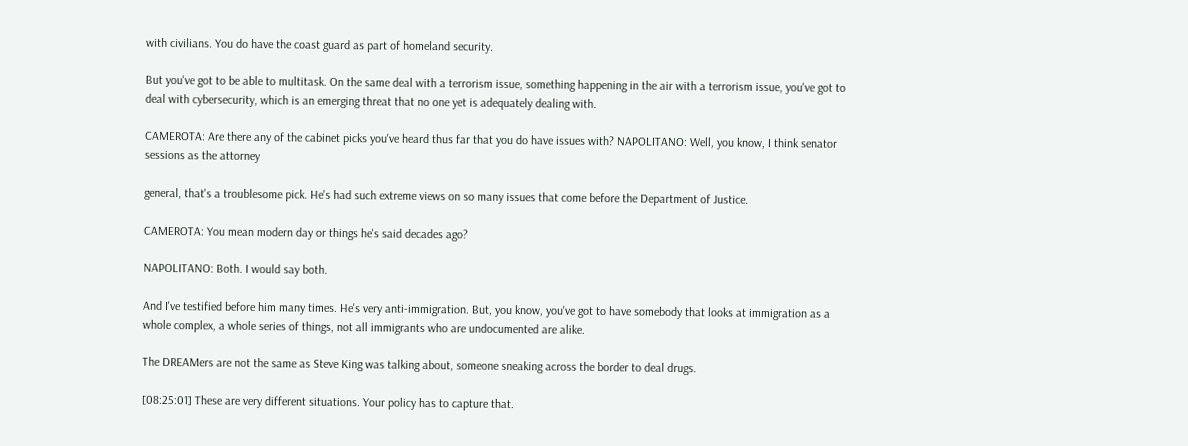with civilians. You do have the coast guard as part of homeland security.

But you've got to be able to multitask. On the same deal with a terrorism issue, something happening in the air with a terrorism issue, you've got to deal with cybersecurity, which is an emerging threat that no one yet is adequately dealing with.

CAMEROTA: Are there any of the cabinet picks you've heard thus far that you do have issues with? NAPOLITANO: Well, you know, I think senator sessions as the attorney

general, that's a troublesome pick. He's had such extreme views on so many issues that come before the Department of Justice.

CAMEROTA: You mean modern day or things he's said decades ago?

NAPOLITANO: Both. I would say both.

And I've testified before him many times. He's very anti-immigration. But, you know, you've got to have somebody that looks at immigration as a whole complex, a whole series of things, not all immigrants who are undocumented are alike.

The DREAMers are not the same as Steve King was talking about, someone sneaking across the border to deal drugs.

[08:25:01] These are very different situations. Your policy has to capture that.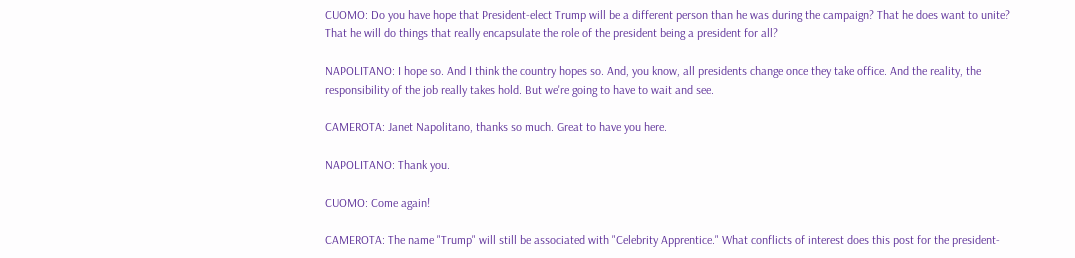CUOMO: Do you have hope that President-elect Trump will be a different person than he was during the campaign? That he does want to unite? That he will do things that really encapsulate the role of the president being a president for all?

NAPOLITANO: I hope so. And I think the country hopes so. And, you know, all presidents change once they take office. And the reality, the responsibility of the job really takes hold. But we're going to have to wait and see.

CAMEROTA: Janet Napolitano, thanks so much. Great to have you here.

NAPOLITANO: Thank you.

CUOMO: Come again!

CAMEROTA: The name "Trump" will still be associated with "Celebrity Apprentice." What conflicts of interest does this post for the president-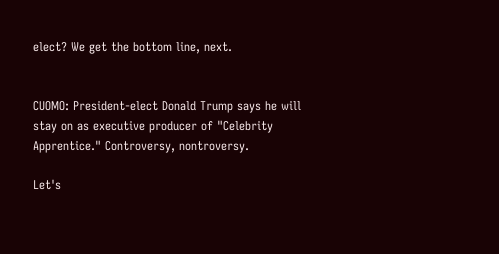elect? We get the bottom line, next.


CUOMO: President-elect Donald Trump says he will stay on as executive producer of "Celebrity Apprentice." Controversy, nontroversy.

Let's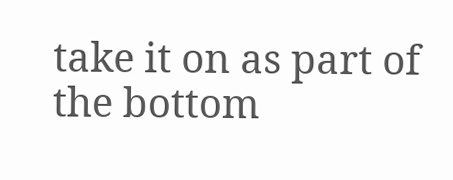take it on as part of the bottom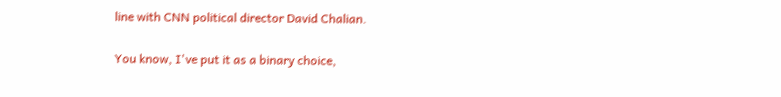line with CNN political director David Chalian.

You know, I've put it as a binary choice,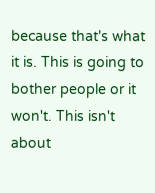because that's what it is. This is going to bother people or it won't. This isn't about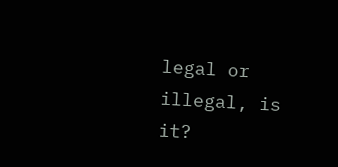legal or illegal, is it?